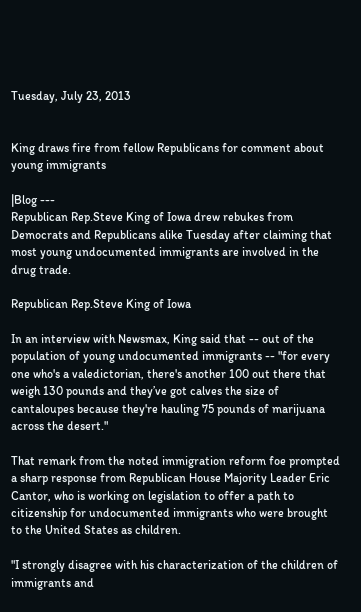Tuesday, July 23, 2013


King draws fire from fellow Republicans for comment about young immigrants

|Blog ---
Republican Rep.Steve King of Iowa drew rebukes from Democrats and Republicans alike Tuesday after claiming that most young undocumented immigrants are involved in the drug trade.

Republican Rep.Steve King of Iowa

In an interview with Newsmax, King said that -- out of the population of young undocumented immigrants -- "for every one who's a valedictorian, there's another 100 out there that weigh 130 pounds and they’ve got calves the size of cantaloupes because they're hauling 75 pounds of marijuana across the desert."

That remark from the noted immigration reform foe prompted a sharp response from Republican House Majority Leader Eric Cantor, who is working on legislation to offer a path to citizenship for undocumented immigrants who were brought to the United States as children.

"I strongly disagree with his characterization of the children of immigrants and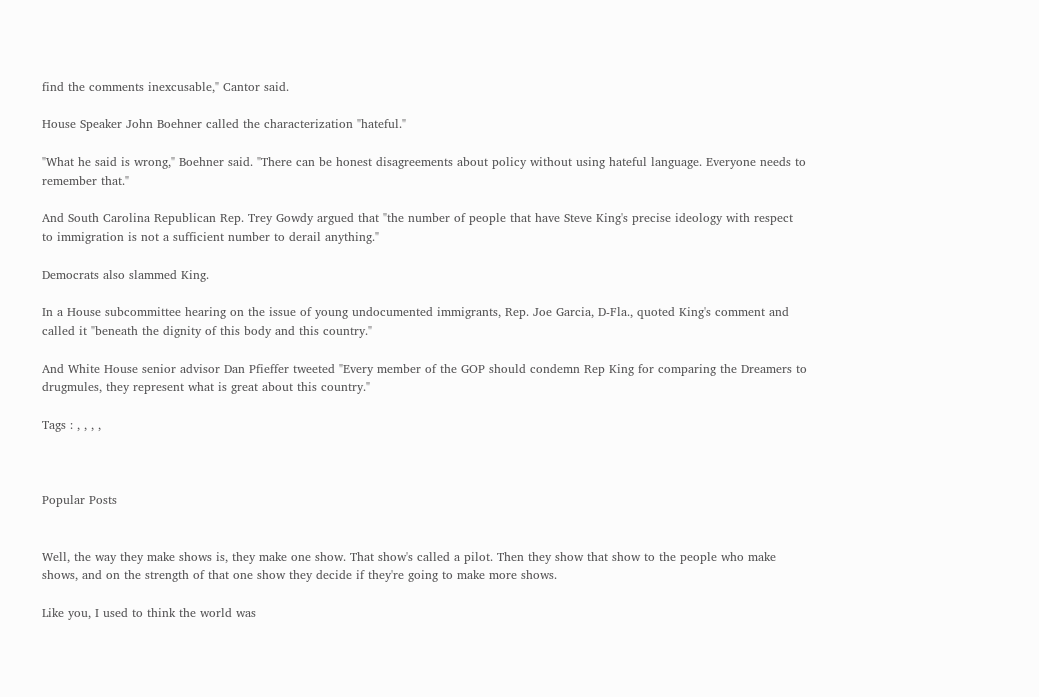find the comments inexcusable," Cantor said.

House Speaker John Boehner called the characterization "hateful."

"What he said is wrong," Boehner said. "There can be honest disagreements about policy without using hateful language. Everyone needs to remember that."

And South Carolina Republican Rep. Trey Gowdy argued that "the number of people that have Steve King's precise ideology with respect to immigration is not a sufficient number to derail anything."

Democrats also slammed King.

In a House subcommittee hearing on the issue of young undocumented immigrants, Rep. Joe Garcia, D-Fla., quoted King's comment and called it "beneath the dignity of this body and this country."

And White House senior advisor Dan Pfieffer tweeted "Every member of the GOP should condemn Rep King for comparing the Dreamers to drugmules, they represent what is great about this country."

Tags : , , , ,



Popular Posts


Well, the way they make shows is, they make one show. That show's called a pilot. Then they show that show to the people who make shows, and on the strength of that one show they decide if they're going to make more shows.

Like you, I used to think the world was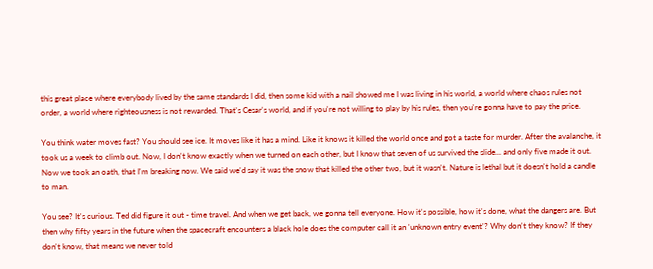this great place where everybody lived by the same standards I did, then some kid with a nail showed me I was living in his world, a world where chaos rules not order, a world where righteousness is not rewarded. That's Cesar's world, and if you're not willing to play by his rules, then you're gonna have to pay the price.

You think water moves fast? You should see ice. It moves like it has a mind. Like it knows it killed the world once and got a taste for murder. After the avalanche, it took us a week to climb out. Now, I don't know exactly when we turned on each other, but I know that seven of us survived the slide... and only five made it out. Now we took an oath, that I'm breaking now. We said we'd say it was the snow that killed the other two, but it wasn't. Nature is lethal but it doesn't hold a candle to man.

You see? It's curious. Ted did figure it out - time travel. And when we get back, we gonna tell everyone. How it's possible, how it's done, what the dangers are. But then why fifty years in the future when the spacecraft encounters a black hole does the computer call it an 'unknown entry event'? Why don't they know? If they don't know, that means we never told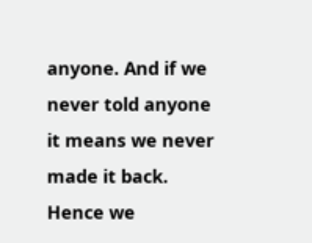anyone. And if we never told anyone it means we never made it back. Hence we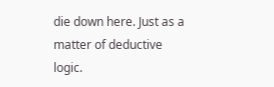die down here. Just as a matter of deductive logic.